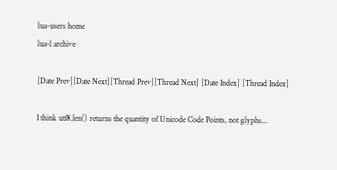lua-users home
lua-l archive

[Date Prev][Date Next][Thread Prev][Thread Next] [Date Index] [Thread Index]

I think utf8.len() returns the quantity of Unicode Code Points, not glyphs...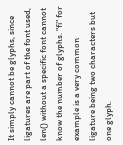It simply cannot be glyphs, since ligatures are part of the font used, len() without a specific font cannot know the number of glyphs. "fi" for example is a very common ligature being two characters but one glyph.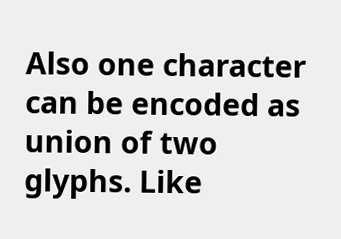Also one character can be encoded as union of two glyphs. Like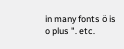in many fonts ö is o plus ". etc.